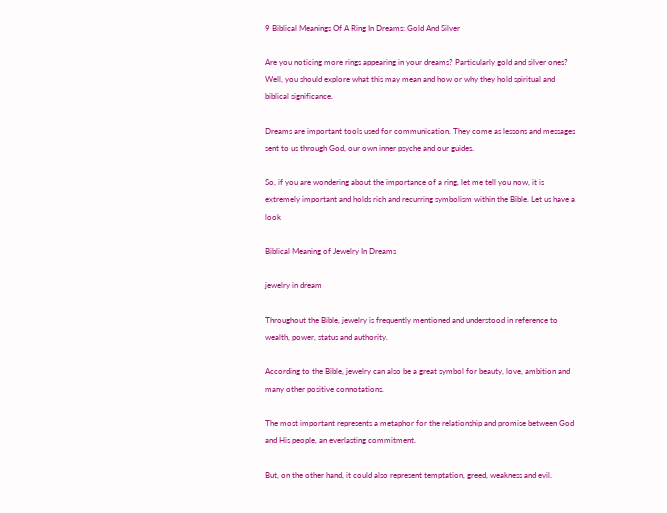9 Biblical Meanings Of A Ring In Dreams: Gold And Silver

Are you noticing more rings appearing in your dreams? Particularly gold and silver ones? Well, you should explore what this may mean and how or why they hold spiritual and biblical significance.

Dreams are important tools used for communication. They come as lessons and messages sent to us through God, our own inner psyche and our guides.

So, if you are wondering about the importance of a ring, let me tell you now, it is extremely important and holds rich and recurring symbolism within the Bible. Let us have a look

Biblical Meaning of Jewelry In Dreams

jewelry in dream

Throughout the Bible, jewelry is frequently mentioned and understood in reference to wealth, power, status and authority.

According to the Bible, jewelry can also be a great symbol for beauty, love, ambition and many other positive connotations.

The most important represents a metaphor for the relationship and promise between God and His people, an everlasting commitment.

But, on the other hand, it could also represent temptation, greed, weakness and evil.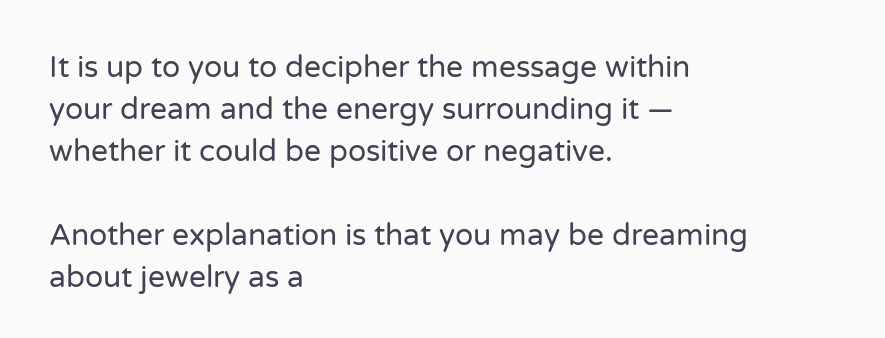It is up to you to decipher the message within your dream and the energy surrounding it — whether it could be positive or negative.

Another explanation is that you may be dreaming about jewelry as a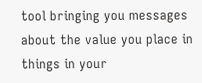tool bringing you messages about the value you place in things in your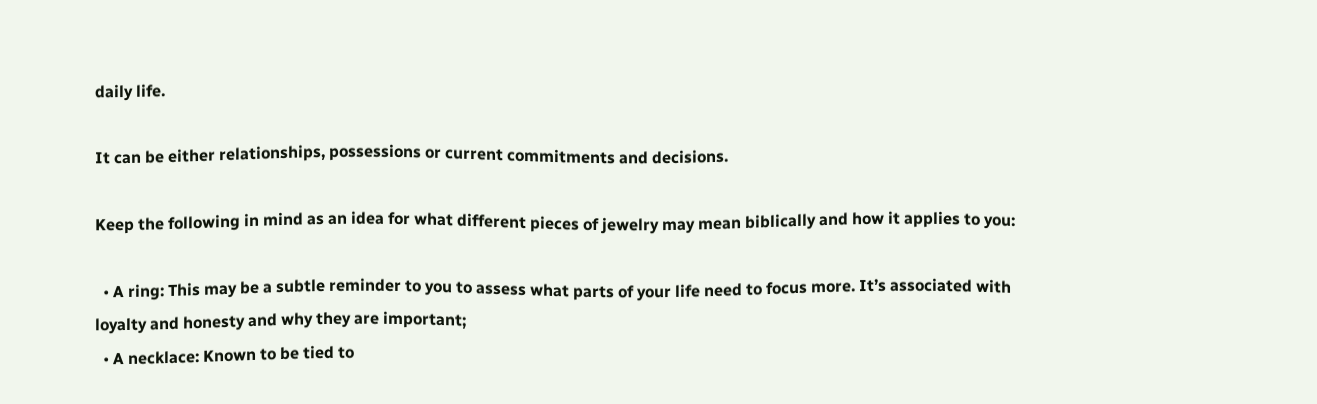daily life.

It can be either relationships, possessions or current commitments and decisions.

Keep the following in mind as an idea for what different pieces of jewelry may mean biblically and how it applies to you:

  • A ring: This may be a subtle reminder to you to assess what parts of your life need to focus more. It’s associated with loyalty and honesty and why they are important;
  • A necklace: Known to be tied to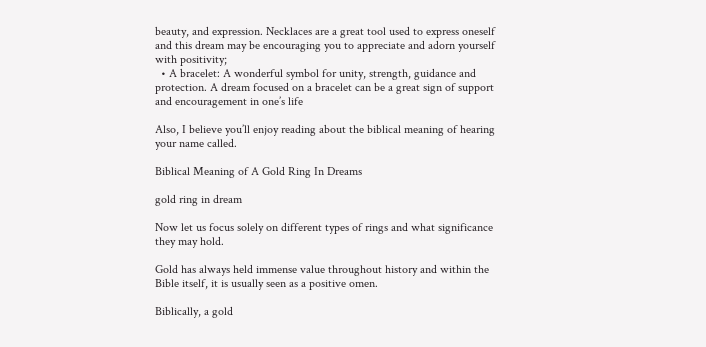beauty, and expression. Necklaces are a great tool used to express oneself and this dream may be encouraging you to appreciate and adorn yourself with positivity;
  • A bracelet: A wonderful symbol for unity, strength, guidance and protection. A dream focused on a bracelet can be a great sign of support and encouragement in one’s life

Also, I believe you’ll enjoy reading about the biblical meaning of hearing your name called.

Biblical Meaning of A Gold Ring In Dreams

gold ring in dream

Now let us focus solely on different types of rings and what significance they may hold.

Gold has always held immense value throughout history and within the Bible itself, it is usually seen as a positive omen.

Biblically, a gold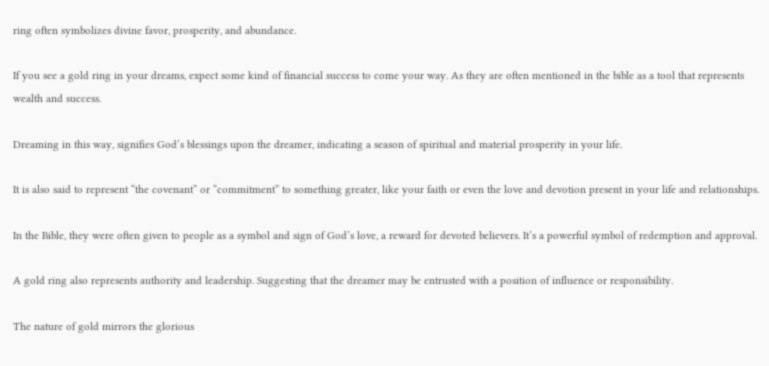ring often symbolizes divine favor, prosperity, and abundance.

If you see a gold ring in your dreams, expect some kind of financial success to come your way. As they are often mentioned in the bible as a tool that represents wealth and success.

Dreaming in this way, signifies God’s blessings upon the dreamer, indicating a season of spiritual and material prosperity in your life.

It is also said to represent “the covenant” or “commitment” to something greater, like your faith or even the love and devotion present in your life and relationships.

In the Bible, they were often given to people as a symbol and sign of God’s love, a reward for devoted believers. It’s a powerful symbol of redemption and approval.

A gold ring also represents authority and leadership. Suggesting that the dreamer may be entrusted with a position of influence or responsibility.

The nature of gold mirrors the glorious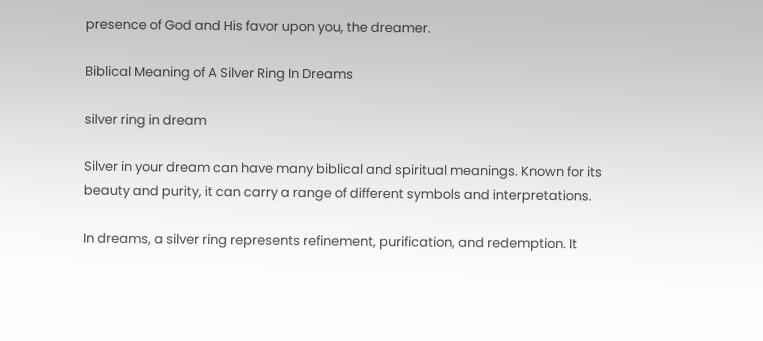presence of God and His favor upon you, the dreamer.

Biblical Meaning of A Silver Ring In Dreams

silver ring in dream

Silver in your dream can have many biblical and spiritual meanings. Known for its beauty and purity, it can carry a range of different symbols and interpretations.

In dreams, a silver ring represents refinement, purification, and redemption. It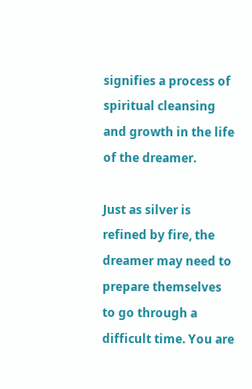signifies a process of spiritual cleansing and growth in the life of the dreamer.

Just as silver is refined by fire, the dreamer may need to prepare themselves to go through a difficult time. You are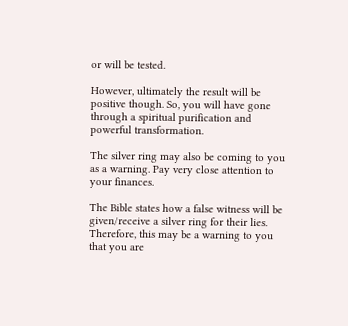or will be tested.

However, ultimately the result will be positive though. So, you will have gone through a spiritual purification and powerful transformation.

The silver ring may also be coming to you as a warning. Pay very close attention to your finances.

The Bible states how a false witness will be given/receive a silver ring for their lies. Therefore, this may be a warning to you that you are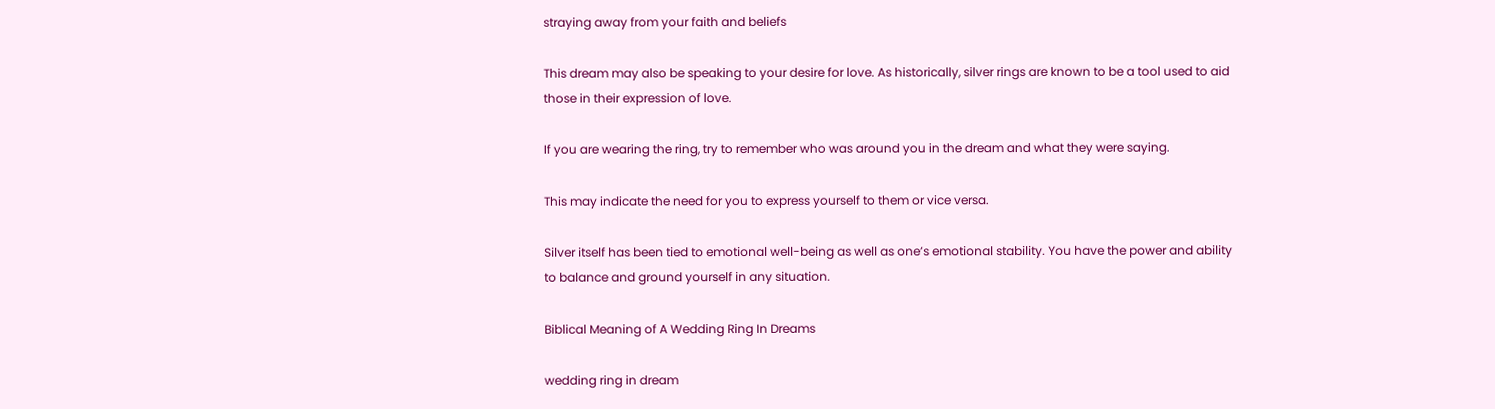straying away from your faith and beliefs

This dream may also be speaking to your desire for love. As historically, silver rings are known to be a tool used to aid those in their expression of love.

If you are wearing the ring, try to remember who was around you in the dream and what they were saying.

This may indicate the need for you to express yourself to them or vice versa.

Silver itself has been tied to emotional well-being as well as one’s emotional stability. You have the power and ability to balance and ground yourself in any situation.

Biblical Meaning of A Wedding Ring In Dreams

wedding ring in dream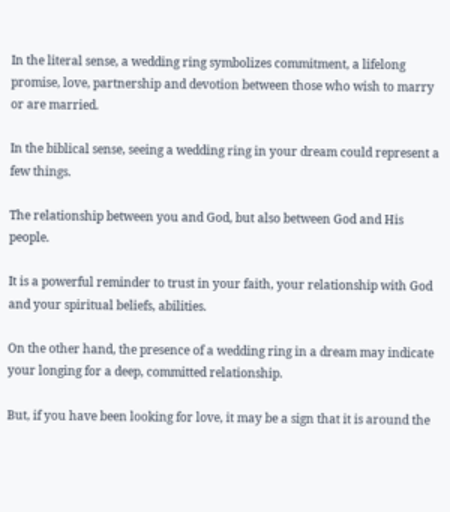In the literal sense, a wedding ring symbolizes commitment, a lifelong promise, love, partnership and devotion between those who wish to marry or are married.

In the biblical sense, seeing a wedding ring in your dream could represent a few things.

The relationship between you and God, but also between God and His people.

It is a powerful reminder to trust in your faith, your relationship with God and your spiritual beliefs, abilities.

On the other hand, the presence of a wedding ring in a dream may indicate your longing for a deep, committed relationship.

But, if you have been looking for love, it may be a sign that it is around the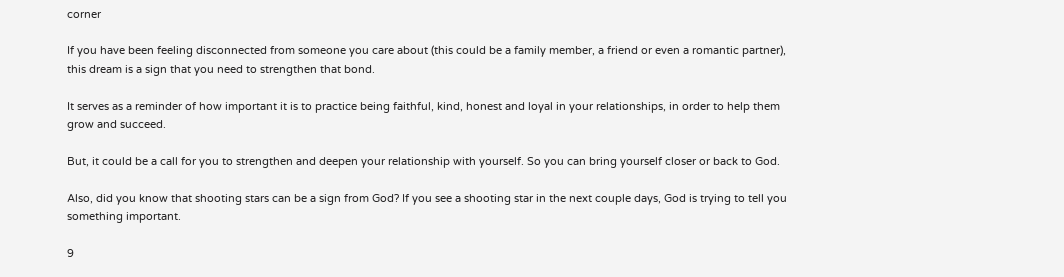corner

If you have been feeling disconnected from someone you care about (this could be a family member, a friend or even a romantic partner), this dream is a sign that you need to strengthen that bond.

It serves as a reminder of how important it is to practice being faithful, kind, honest and loyal in your relationships, in order to help them grow and succeed.

But, it could be a call for you to strengthen and deepen your relationship with yourself. So you can bring yourself closer or back to God.

Also, did you know that shooting stars can be a sign from God? If you see a shooting star in the next couple days, God is trying to tell you something important.

9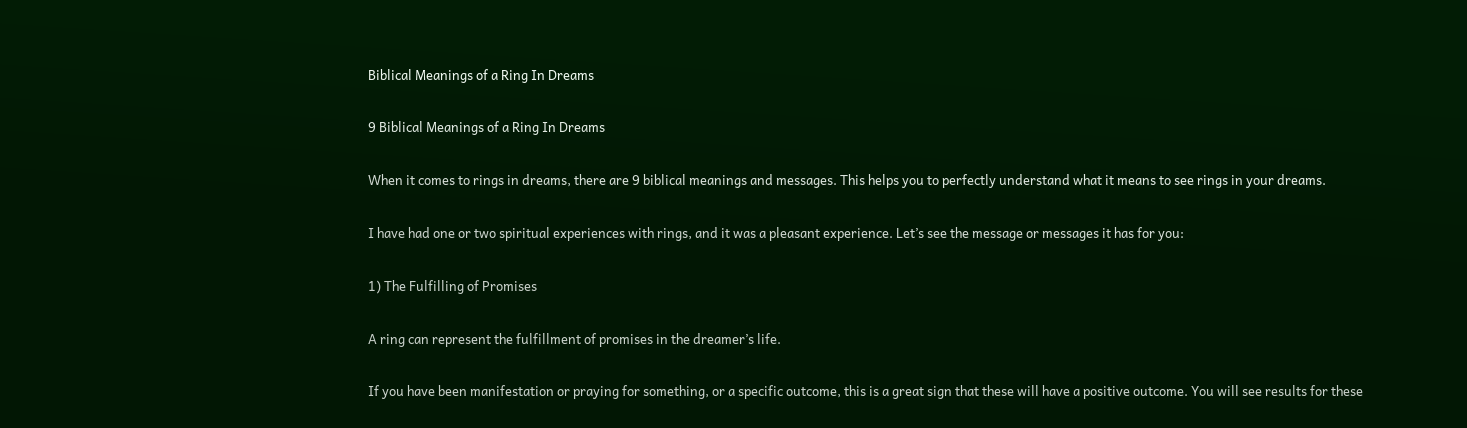Biblical Meanings of a Ring In Dreams

9 Biblical Meanings of a Ring In Dreams

When it comes to rings in dreams, there are 9 biblical meanings and messages. This helps you to perfectly understand what it means to see rings in your dreams.

I have had one or two spiritual experiences with rings, and it was a pleasant experience. Let’s see the message or messages it has for you:

1) The Fulfilling of Promises

A ring can represent the fulfillment of promises in the dreamer’s life.

If you have been manifestation or praying for something, or a specific outcome, this is a great sign that these will have a positive outcome. You will see results for these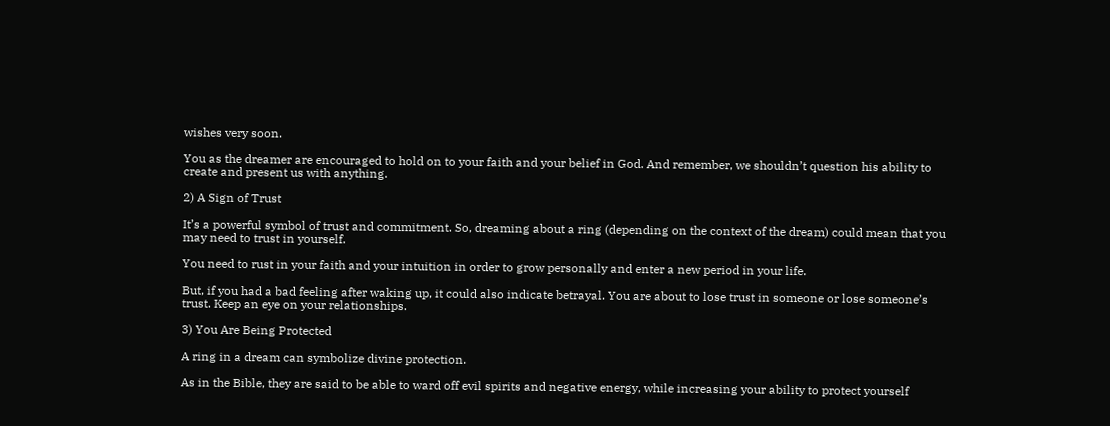wishes very soon.

You as the dreamer are encouraged to hold on to your faith and your belief in God. And remember, we shouldn’t question his ability to create and present us with anything.

2) A Sign of Trust

It’s a powerful symbol of trust and commitment. So, dreaming about a ring (depending on the context of the dream) could mean that you may need to trust in yourself.

You need to rust in your faith and your intuition in order to grow personally and enter a new period in your life.

But, if you had a bad feeling after waking up, it could also indicate betrayal. You are about to lose trust in someone or lose someone’s trust. Keep an eye on your relationships.

3) You Are Being Protected

A ring in a dream can symbolize divine protection.

As in the Bible, they are said to be able to ward off evil spirits and negative energy, while increasing your ability to protect yourself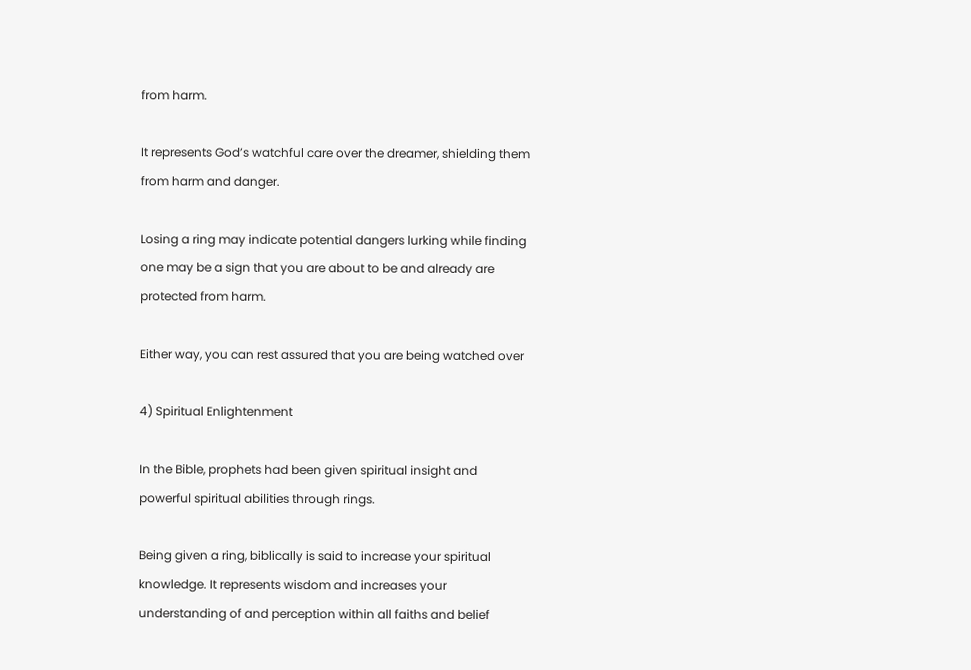from harm.

It represents God’s watchful care over the dreamer, shielding them from harm and danger.

Losing a ring may indicate potential dangers lurking while finding one may be a sign that you are about to be and already are protected from harm.

Either way, you can rest assured that you are being watched over

4) Spiritual Enlightenment

In the Bible, prophets had been given spiritual insight and powerful spiritual abilities through rings.

Being given a ring, biblically is said to increase your spiritual knowledge. It represents wisdom and increases your understanding of and perception within all faiths and belief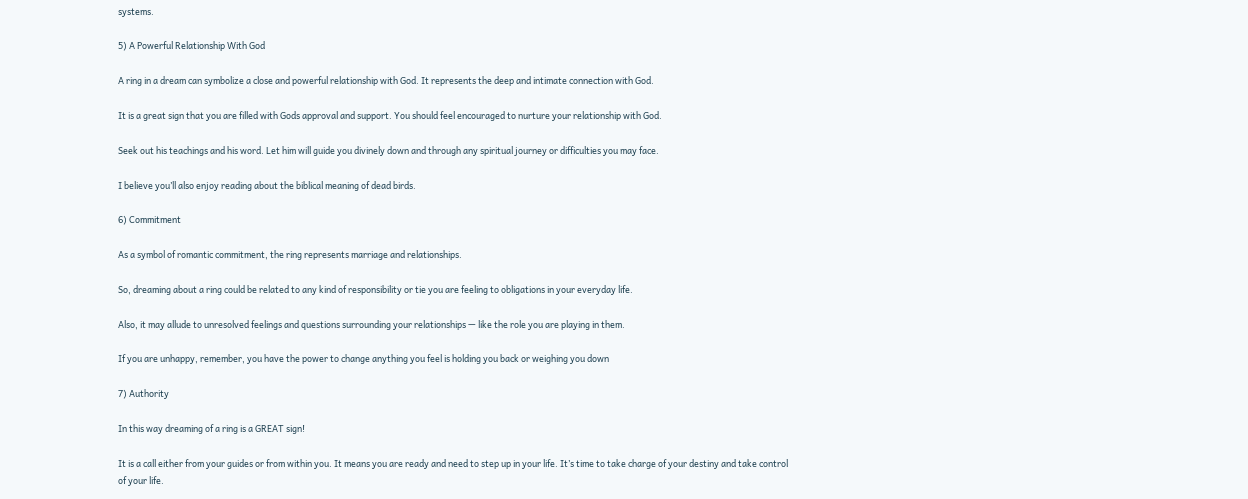systems.

5) A Powerful Relationship With God

A ring in a dream can symbolize a close and powerful relationship with God. It represents the deep and intimate connection with God.

It is a great sign that you are filled with Gods approval and support. You should feel encouraged to nurture your relationship with God.

Seek out his teachings and his word. Let him will guide you divinely down and through any spiritual journey or difficulties you may face.

I believe you’ll also enjoy reading about the biblical meaning of dead birds.

6) Commitment

As a symbol of romantic commitment, the ring represents marriage and relationships.

So, dreaming about a ring could be related to any kind of responsibility or tie you are feeling to obligations in your everyday life.

Also, it may allude to unresolved feelings and questions surrounding your relationships — like the role you are playing in them.

If you are unhappy, remember, you have the power to change anything you feel is holding you back or weighing you down

7) Authority

In this way dreaming of a ring is a GREAT sign!

It is a call either from your guides or from within you. It means you are ready and need to step up in your life. It’s time to take charge of your destiny and take control of your life.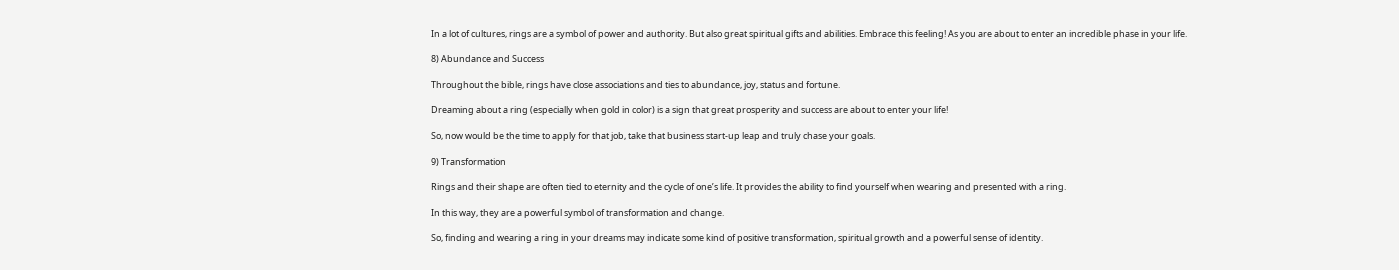In a lot of cultures, rings are a symbol of power and authority. But also great spiritual gifts and abilities. Embrace this feeling! As you are about to enter an incredible phase in your life.

8) Abundance and Success

Throughout the bible, rings have close associations and ties to abundance, joy, status and fortune.

Dreaming about a ring (especially when gold in color) is a sign that great prosperity and success are about to enter your life!

So, now would be the time to apply for that job, take that business start-up leap and truly chase your goals.

9) Transformation

Rings and their shape are often tied to eternity and the cycle of one’s life. It provides the ability to find yourself when wearing and presented with a ring.

In this way, they are a powerful symbol of transformation and change.

So, finding and wearing a ring in your dreams may indicate some kind of positive transformation, spiritual growth and a powerful sense of identity.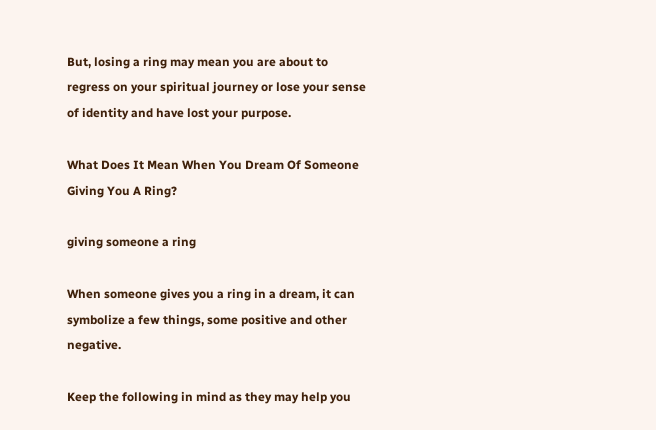But, losing a ring may mean you are about to regress on your spiritual journey or lose your sense of identity and have lost your purpose.

What Does It Mean When You Dream Of Someone Giving You A Ring?

giving someone a ring

When someone gives you a ring in a dream, it can symbolize a few things, some positive and other negative.

Keep the following in mind as they may help you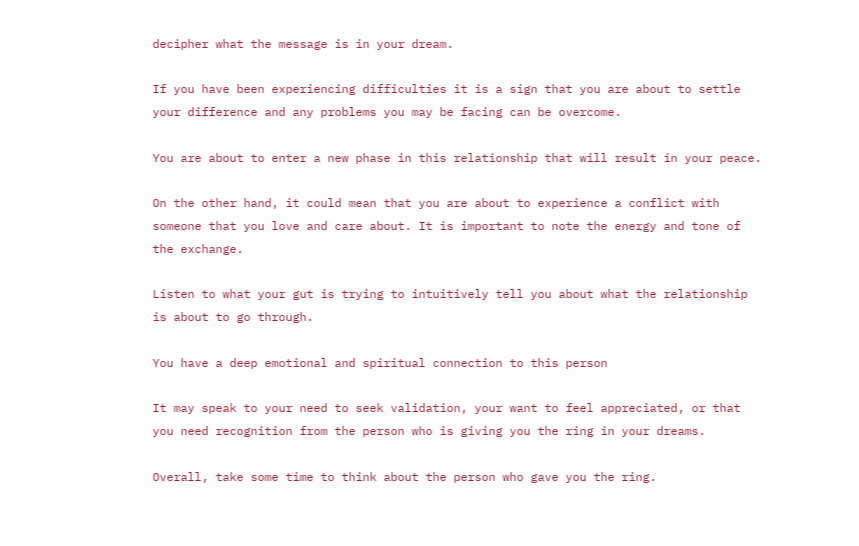decipher what the message is in your dream.

If you have been experiencing difficulties it is a sign that you are about to settle your difference and any problems you may be facing can be overcome.

You are about to enter a new phase in this relationship that will result in your peace.

On the other hand, it could mean that you are about to experience a conflict with someone that you love and care about. It is important to note the energy and tone of the exchange.

Listen to what your gut is trying to intuitively tell you about what the relationship is about to go through.

You have a deep emotional and spiritual connection to this person

It may speak to your need to seek validation, your want to feel appreciated, or that you need recognition from the person who is giving you the ring in your dreams.

Overall, take some time to think about the person who gave you the ring.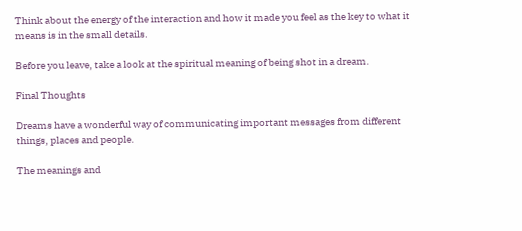Think about the energy of the interaction and how it made you feel as the key to what it means is in the small details.

Before you leave, take a look at the spiritual meaning of being shot in a dream.

Final Thoughts

Dreams have a wonderful way of communicating important messages from different things, places and people.

The meanings and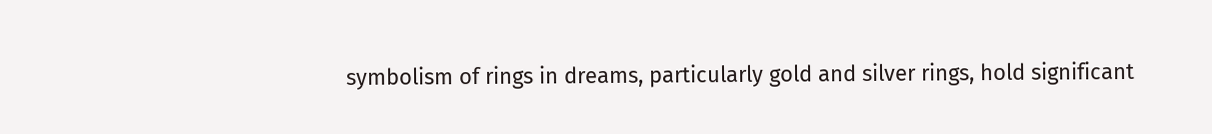symbolism of rings in dreams, particularly gold and silver rings, hold significant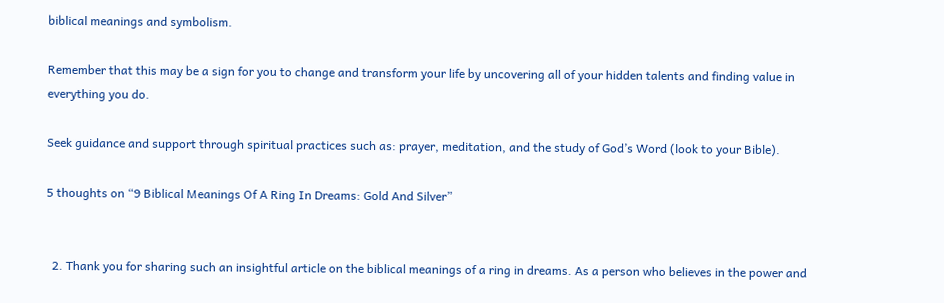biblical meanings and symbolism.

Remember that this may be a sign for you to change and transform your life by uncovering all of your hidden talents and finding value in everything you do.

Seek guidance and support through spiritual practices such as: prayer, meditation, and the study of God’s Word (look to your Bible).

5 thoughts on “9 Biblical Meanings Of A Ring In Dreams: Gold And Silver”


  2. Thank you for sharing such an insightful article on the biblical meanings of a ring in dreams. As a person who believes in the power and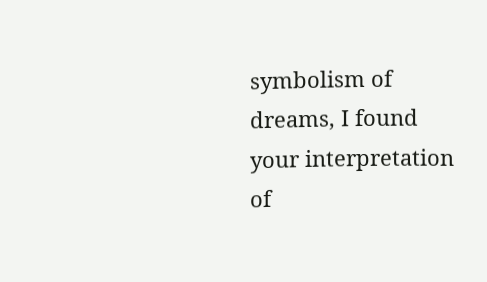symbolism of dreams, I found your interpretation of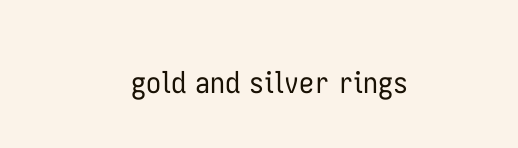gold and silver rings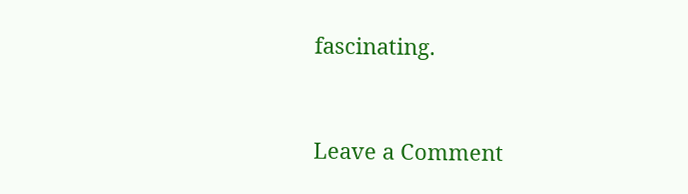fascinating.


Leave a Comment